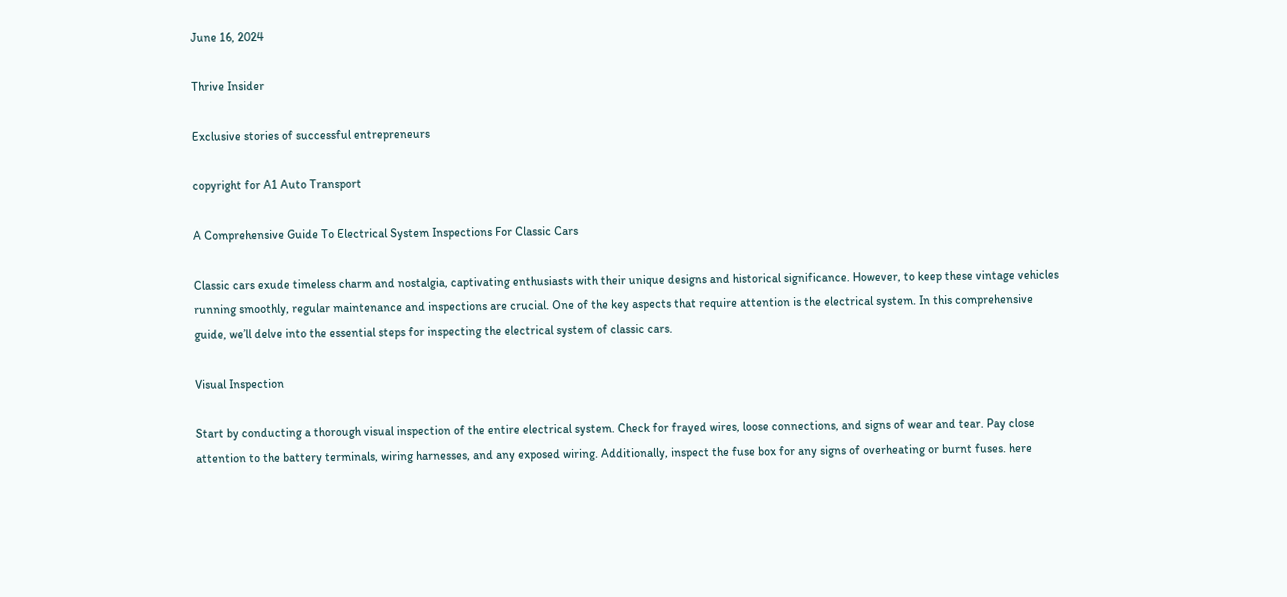June 16, 2024

Thrive Insider

Exclusive stories of successful entrepreneurs

copyright for A1 Auto Transport

A Comprehensive Guide To Electrical System Inspections For Classic Cars

Classic cars exude timeless charm and nostalgia, captivating enthusiasts with their unique designs and historical significance. However, to keep these vintage vehicles running smoothly, regular maintenance and inspections are crucial. One of the key aspects that require attention is the electrical system. In this comprehensive guide, we’ll delve into the essential steps for inspecting the electrical system of classic cars.

Visual Inspection

Start by conducting a thorough visual inspection of the entire electrical system. Check for frayed wires, loose connections, and signs of wear and tear. Pay close attention to the battery terminals, wiring harnesses, and any exposed wiring. Additionally, inspect the fuse box for any signs of overheating or burnt fuses. here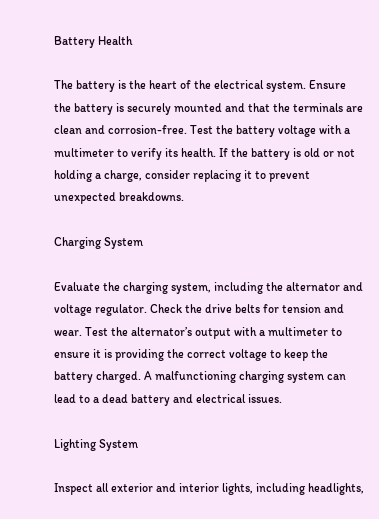Battery Health

The battery is the heart of the electrical system. Ensure the battery is securely mounted and that the terminals are clean and corrosion-free. Test the battery voltage with a multimeter to verify its health. If the battery is old or not holding a charge, consider replacing it to prevent unexpected breakdowns.

Charging System

Evaluate the charging system, including the alternator and voltage regulator. Check the drive belts for tension and wear. Test the alternator’s output with a multimeter to ensure it is providing the correct voltage to keep the battery charged. A malfunctioning charging system can lead to a dead battery and electrical issues.

Lighting System

Inspect all exterior and interior lights, including headlights,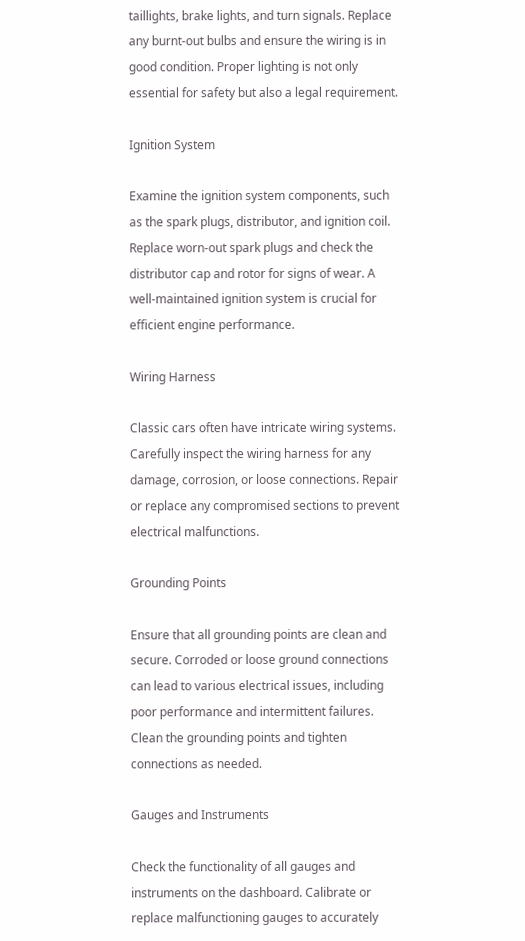taillights, brake lights, and turn signals. Replace any burnt-out bulbs and ensure the wiring is in good condition. Proper lighting is not only essential for safety but also a legal requirement.

Ignition System

Examine the ignition system components, such as the spark plugs, distributor, and ignition coil. Replace worn-out spark plugs and check the distributor cap and rotor for signs of wear. A well-maintained ignition system is crucial for efficient engine performance.

Wiring Harness

Classic cars often have intricate wiring systems. Carefully inspect the wiring harness for any damage, corrosion, or loose connections. Repair or replace any compromised sections to prevent electrical malfunctions.

Grounding Points

Ensure that all grounding points are clean and secure. Corroded or loose ground connections can lead to various electrical issues, including poor performance and intermittent failures. Clean the grounding points and tighten connections as needed.

Gauges and Instruments

Check the functionality of all gauges and instruments on the dashboard. Calibrate or replace malfunctioning gauges to accurately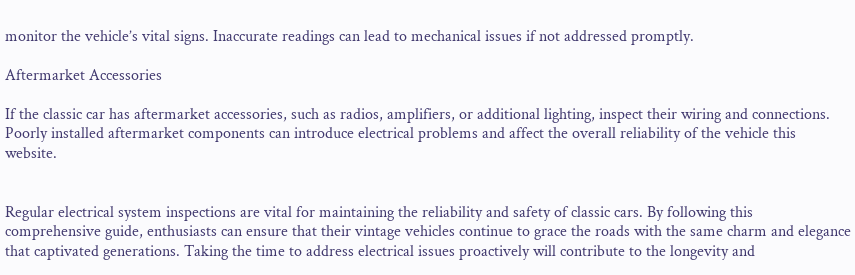monitor the vehicle’s vital signs. Inaccurate readings can lead to mechanical issues if not addressed promptly.

Aftermarket Accessories

If the classic car has aftermarket accessories, such as radios, amplifiers, or additional lighting, inspect their wiring and connections. Poorly installed aftermarket components can introduce electrical problems and affect the overall reliability of the vehicle this website.


Regular electrical system inspections are vital for maintaining the reliability and safety of classic cars. By following this comprehensive guide, enthusiasts can ensure that their vintage vehicles continue to grace the roads with the same charm and elegance that captivated generations. Taking the time to address electrical issues proactively will contribute to the longevity and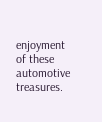enjoyment of these automotive treasures.